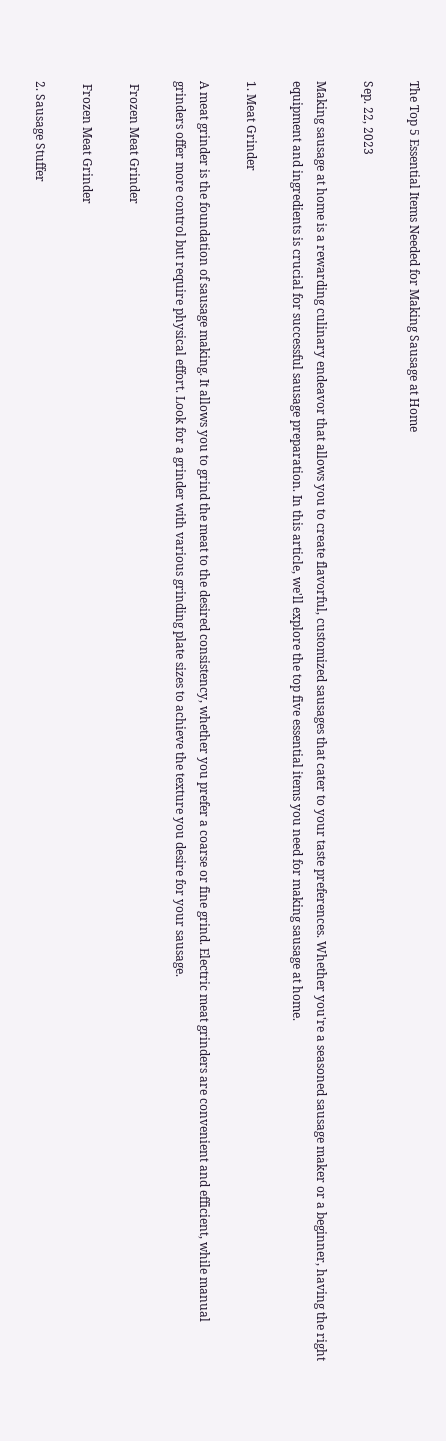The Top 5 Essential Items Needed for Making Sausage at Home

Sep. 22, 2023

Making sausage at home is a rewarding culinary endeavor that allows you to create flavorful, customized sausages that cater to your taste preferences. Whether you're a seasoned sausage maker or a beginner, having the right equipment and ingredients is crucial for successful sausage preparation. In this article, we'll explore the top five essential items you need for making sausage at home.

1. Meat Grinder

A meat grinder is the foundation of sausage making. It allows you to grind the meat to the desired consistency, whether you prefer a coarse or fine grind. Electric meat grinders are convenient and efficient, while manual grinders offer more control but require physical effort. Look for a grinder with various grinding plate sizes to achieve the texture you desire for your sausage.

 Frozen Meat Grinder

 Frozen Meat Grinder

2. Sausage Stuffer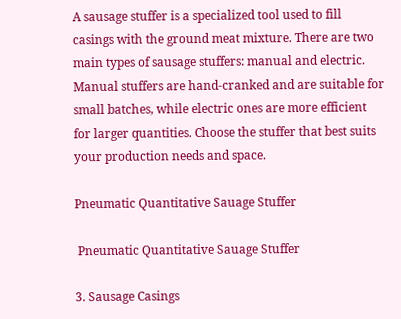A sausage stuffer is a specialized tool used to fill casings with the ground meat mixture. There are two main types of sausage stuffers: manual and electric. Manual stuffers are hand-cranked and are suitable for small batches, while electric ones are more efficient for larger quantities. Choose the stuffer that best suits your production needs and space.

Pneumatic Quantitative Sauage Stuffer

 Pneumatic Quantitative Sauage Stuffer

3. Sausage Casings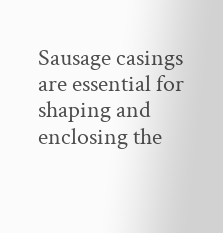Sausage casings are essential for shaping and enclosing the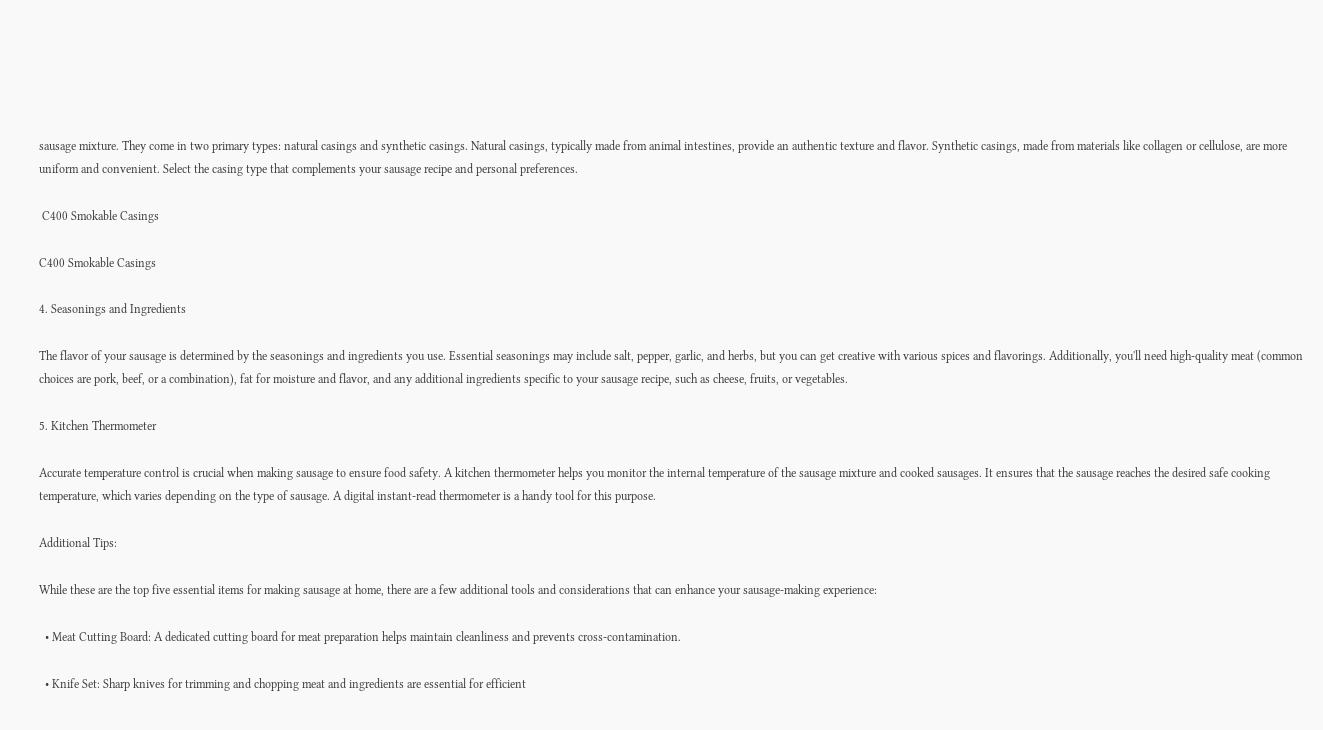sausage mixture. They come in two primary types: natural casings and synthetic casings. Natural casings, typically made from animal intestines, provide an authentic texture and flavor. Synthetic casings, made from materials like collagen or cellulose, are more uniform and convenient. Select the casing type that complements your sausage recipe and personal preferences.

 C400 Smokable Casings

C400 Smokable Casings

4. Seasonings and Ingredients

The flavor of your sausage is determined by the seasonings and ingredients you use. Essential seasonings may include salt, pepper, garlic, and herbs, but you can get creative with various spices and flavorings. Additionally, you'll need high-quality meat (common choices are pork, beef, or a combination), fat for moisture and flavor, and any additional ingredients specific to your sausage recipe, such as cheese, fruits, or vegetables.

5. Kitchen Thermometer

Accurate temperature control is crucial when making sausage to ensure food safety. A kitchen thermometer helps you monitor the internal temperature of the sausage mixture and cooked sausages. It ensures that the sausage reaches the desired safe cooking temperature, which varies depending on the type of sausage. A digital instant-read thermometer is a handy tool for this purpose.

Additional Tips:

While these are the top five essential items for making sausage at home, there are a few additional tools and considerations that can enhance your sausage-making experience:

  • Meat Cutting Board: A dedicated cutting board for meat preparation helps maintain cleanliness and prevents cross-contamination.

  • Knife Set: Sharp knives for trimming and chopping meat and ingredients are essential for efficient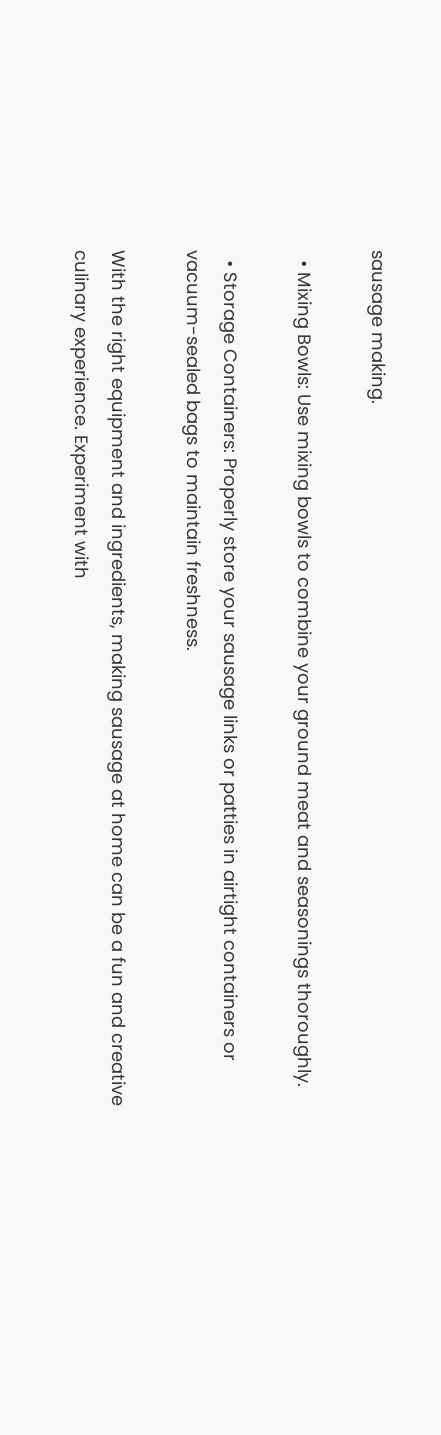sausage making.

  • Mixing Bowls: Use mixing bowls to combine your ground meat and seasonings thoroughly.

  • Storage Containers: Properly store your sausage links or patties in airtight containers or vacuum-sealed bags to maintain freshness.

With the right equipment and ingredients, making sausage at home can be a fun and creative culinary experience. Experiment with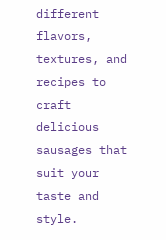different flavors, textures, and recipes to craft delicious sausages that suit your taste and style.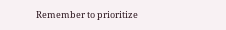Remember to prioritize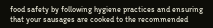food safety by following hygiene practices and ensuring that your sausages are cooked to the recommended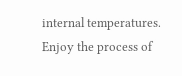internal temperatures. Enjoy the process of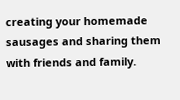creating your homemade sausages and sharing them with friends and family.